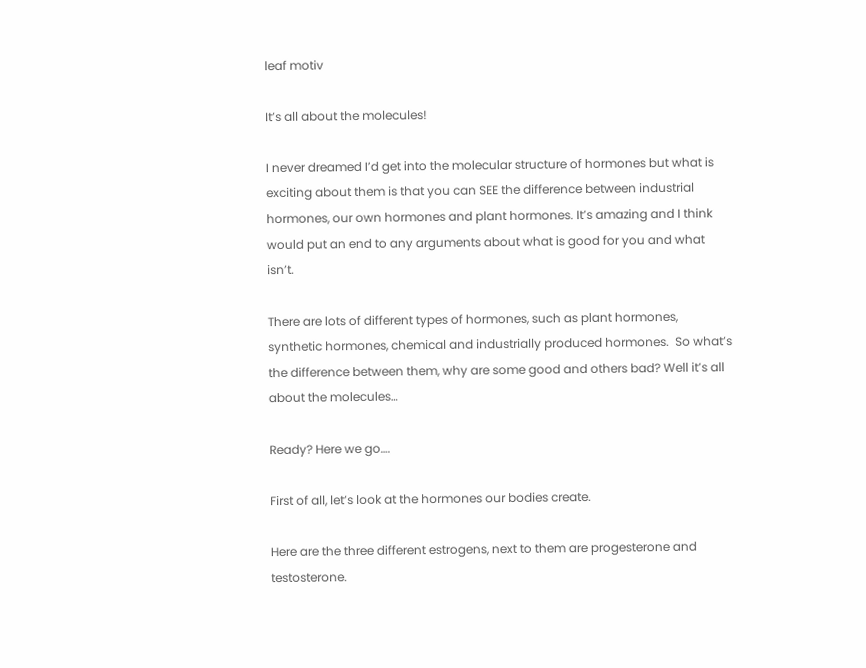leaf motiv

It’s all about the molecules!

I never dreamed I’d get into the molecular structure of hormones but what is exciting about them is that you can SEE the difference between industrial hormones, our own hormones and plant hormones. It’s amazing and I think would put an end to any arguments about what is good for you and what isn’t.

There are lots of different types of hormones, such as plant hormones, synthetic hormones, chemical and industrially produced hormones.  So what’s the difference between them, why are some good and others bad? Well it’s all about the molecules…

Ready? Here we go….

First of all, let’s look at the hormones our bodies create.

Here are the three different estrogens, next to them are progesterone and testosterone.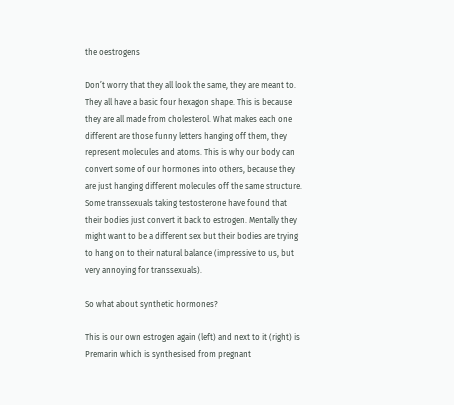the oestrogens

Don’t worry that they all look the same, they are meant to. They all have a basic four hexagon shape. This is because they are all made from cholesterol. What makes each one different are those funny letters hanging off them, they represent molecules and atoms. This is why our body can convert some of our hormones into others, because they are just hanging different molecules off the same structure. Some transsexuals taking testosterone have found that their bodies just convert it back to estrogen. Mentally they might want to be a different sex but their bodies are trying to hang on to their natural balance (impressive to us, but very annoying for transsexuals).

So what about synthetic hormones?

This is our own estrogen again (left) and next to it (right) is Premarin which is synthesised from pregnant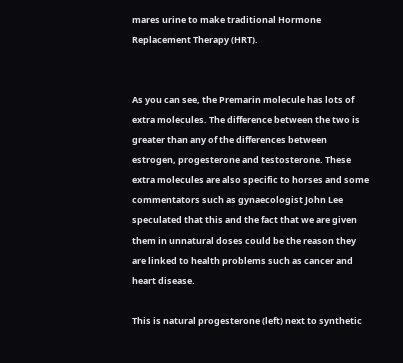mares urine to make traditional Hormone Replacement Therapy (HRT).


As you can see, the Premarin molecule has lots of extra molecules. The difference between the two is greater than any of the differences between estrogen, progesterone and testosterone. These extra molecules are also specific to horses and some commentators such as gynaecologist John Lee speculated that this and the fact that we are given them in unnatural doses could be the reason they are linked to health problems such as cancer and heart disease.

This is natural progesterone (left) next to synthetic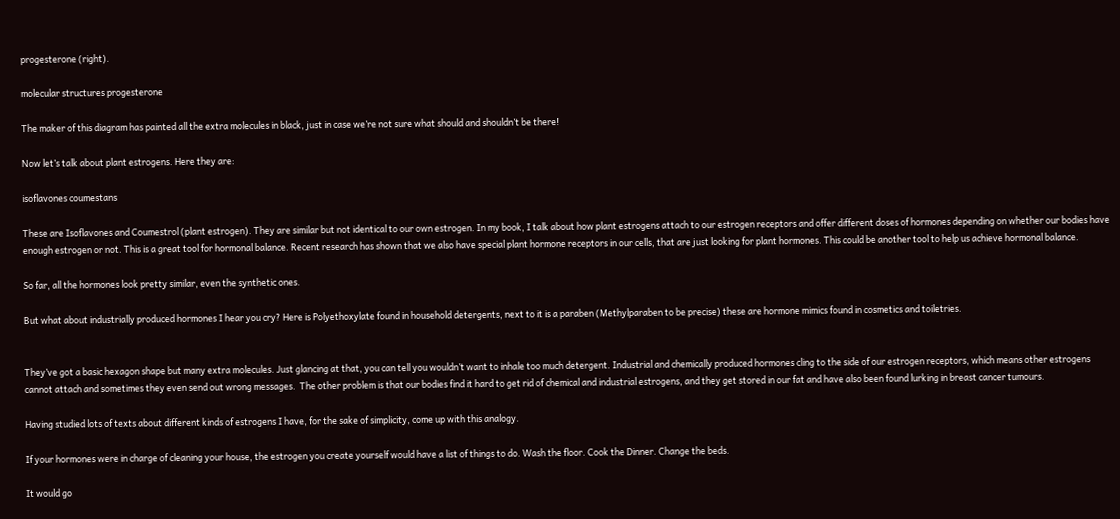progesterone (right).

molecular structures progesterone

The maker of this diagram has painted all the extra molecules in black, just in case we’re not sure what should and shouldn’t be there!

Now let’s talk about plant estrogens. Here they are:

isoflavones coumestans

These are Isoflavones and Coumestrol (plant estrogen). They are similar but not identical to our own estrogen. In my book, I talk about how plant estrogens attach to our estrogen receptors and offer different doses of hormones depending on whether our bodies have enough estrogen or not. This is a great tool for hormonal balance. Recent research has shown that we also have special plant hormone receptors in our cells, that are just looking for plant hormones. This could be another tool to help us achieve hormonal balance.

So far, all the hormones look pretty similar, even the synthetic ones.

But what about industrially produced hormones I hear you cry? Here is Polyethoxylate found in household detergents, next to it is a paraben (Methylparaben to be precise) these are hormone mimics found in cosmetics and toiletries.


They’ve got a basic hexagon shape but many extra molecules. Just glancing at that, you can tell you wouldn’t want to inhale too much detergent. Industrial and chemically produced hormones cling to the side of our estrogen receptors, which means other estrogens cannot attach and sometimes they even send out wrong messages.  The other problem is that our bodies find it hard to get rid of chemical and industrial estrogens, and they get stored in our fat and have also been found lurking in breast cancer tumours.

Having studied lots of texts about different kinds of estrogens I have, for the sake of simplicity, come up with this analogy.

If your hormones were in charge of cleaning your house, the estrogen you create yourself would have a list of things to do. Wash the floor. Cook the Dinner. Change the beds.

It would go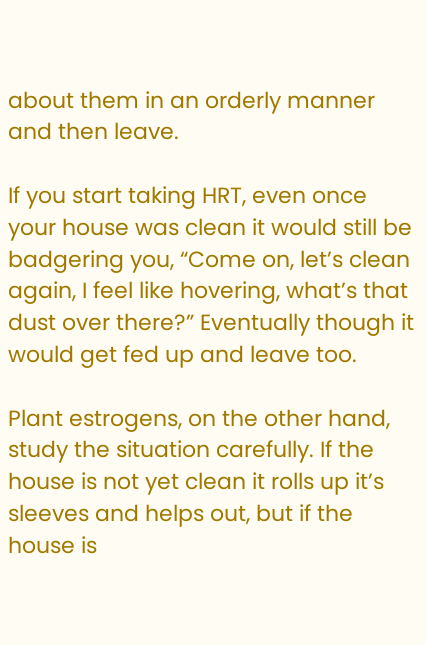about them in an orderly manner and then leave.

If you start taking HRT, even once your house was clean it would still be badgering you, “Come on, let’s clean again, I feel like hovering, what’s that dust over there?” Eventually though it would get fed up and leave too.

Plant estrogens, on the other hand, study the situation carefully. If the house is not yet clean it rolls up it’s sleeves and helps out, but if the house is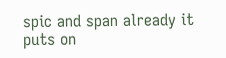spic and span already it puts on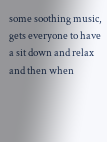some soothing music, gets everyone to have a sit down and relax and then when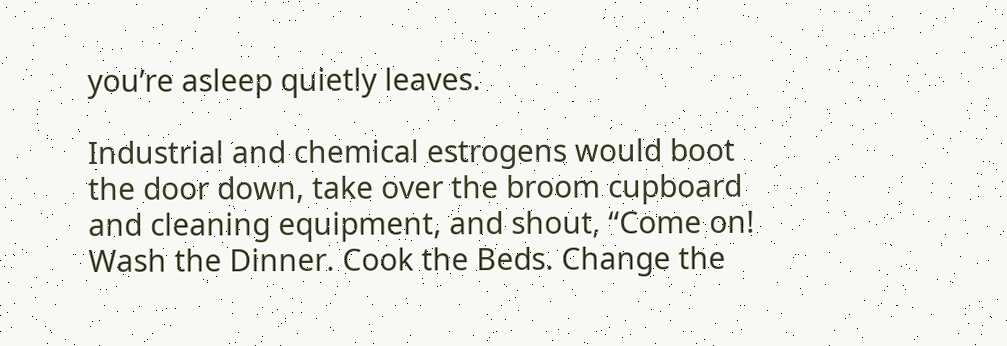you’re asleep quietly leaves.

Industrial and chemical estrogens would boot the door down, take over the broom cupboard and cleaning equipment, and shout, “Come on! Wash the Dinner. Cook the Beds. Change the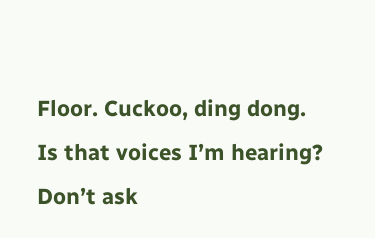Floor. Cuckoo, ding dong. Is that voices I’m hearing? Don’t ask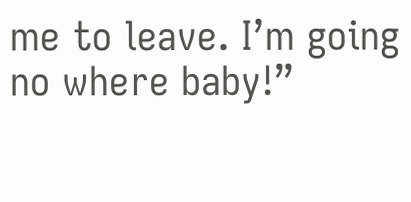me to leave. I’m going no where baby!”